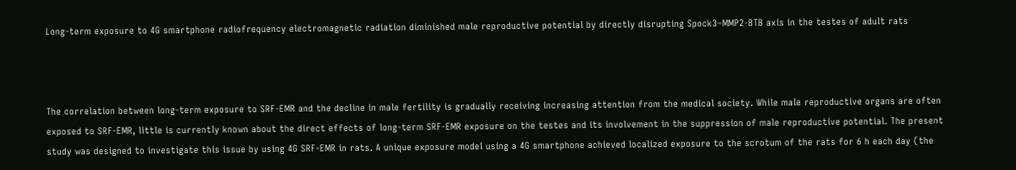Long-term exposure to 4G smartphone radiofrequency electromagnetic radiation diminished male reproductive potential by directly disrupting Spock3–MMP2-BTB axis in the testes of adult rats



The correlation between long-term exposure to SRF-EMR and the decline in male fertility is gradually receiving increasing attention from the medical society. While male reproductive organs are often exposed to SRF-EMR, little is currently known about the direct effects of long-term SRF-EMR exposure on the testes and its involvement in the suppression of male reproductive potential. The present study was designed to investigate this issue by using 4G SRF-EMR in rats. A unique exposure model using a 4G smartphone achieved localized exposure to the scrotum of the rats for 6 h each day (the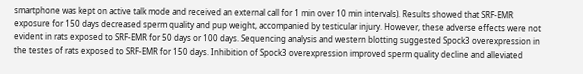smartphone was kept on active talk mode and received an external call for 1 min over 10 min intervals). Results showed that SRF-EMR exposure for 150 days decreased sperm quality and pup weight, accompanied by testicular injury. However, these adverse effects were not evident in rats exposed to SRF-EMR for 50 days or 100 days. Sequencing analysis and western blotting suggested Spock3 overexpression in the testes of rats exposed to SRF-EMR for 150 days. Inhibition of Spock3 overexpression improved sperm quality decline and alleviated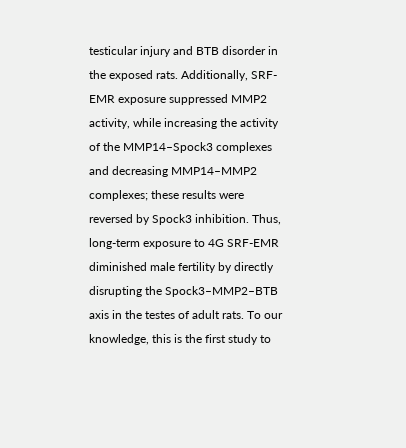testicular injury and BTB disorder in the exposed rats. Additionally, SRF-EMR exposure suppressed MMP2 activity, while increasing the activity of the MMP14–Spock3 complexes and decreasing MMP14–MMP2 complexes; these results were reversed by Spock3 inhibition. Thus, long-term exposure to 4G SRF-EMR diminished male fertility by directly disrupting the Spock3–MMP2–BTB axis in the testes of adult rats. To our knowledge, this is the first study to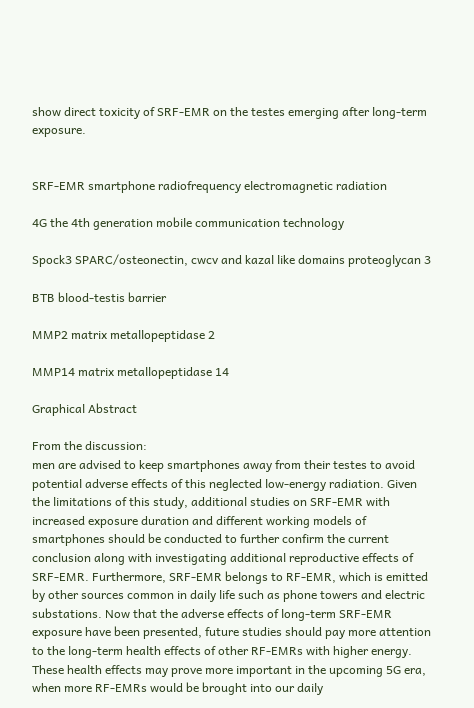show direct toxicity of SRF-EMR on the testes emerging after long-term exposure.


SRF-EMR smartphone radiofrequency electromagnetic radiation

4G the 4th generation mobile communication technology

Spock3 SPARC/osteonectin, cwcv and kazal like domains proteoglycan 3

BTB blood-testis barrier

MMP2 matrix metallopeptidase 2

MMP14 matrix metallopeptidase 14

Graphical Abstract

From the discussion:
men are advised to keep smartphones away from their testes to avoid potential adverse effects of this neglected low-energy radiation. Given the limitations of this study, additional studies on SRF-EMR with increased exposure duration and different working models of smartphones should be conducted to further confirm the current conclusion along with investigating additional reproductive effects of SRF-EMR. Furthermore, SRF-EMR belongs to RF-EMR, which is emitted by other sources common in daily life such as phone towers and electric substations. Now that the adverse effects of long-term SRF-EMR exposure have been presented, future studies should pay more attention to the long-term health effects of other RF-EMRs with higher energy. These health effects may prove more important in the upcoming 5G era, when more RF-EMRs would be brought into our daily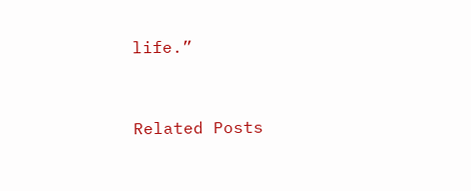life.”


Related Posts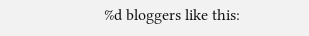%d bloggers like this: